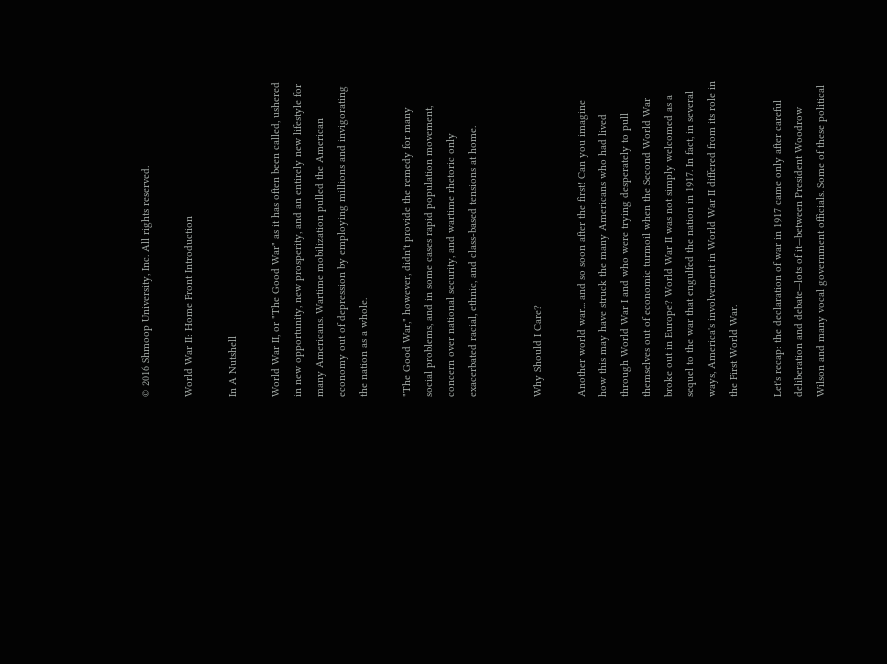© 2016 Shmoop University, Inc. All rights reserved.

World War II: Home Front Introduction

In A Nutshell

World War II, or "The Good War" as it has often been called, ushered in new opportunity, new prosperity, and an entirely new lifestyle for many Americans. Wartime mobilization pulled the American economy out of depression by employing millions and invigorating the nation as a whole.

"The Good War," however, didn't provide the remedy for many social problems, and in some cases rapid population movement, concern over national security, and wartime rhetoric only exacerbated racial, ethnic, and class-based tensions at home.


Why Should I Care?

Another world war... and so soon after the first! Can you imagine how this may have struck the many Americans who had lived through World War I and who were trying desperately to pull themselves out of economic turmoil when the Second World War broke out in Europe? World War II was not simply welcomed as a sequel to the war that engulfed the nation in 1917. In fact, in several ways, America's involvement in World War II differed from its role in the First World War.

Let's recap: the declaration of war in 1917 came only after careful deliberation and debate—lots of it—between President Woodrow Wilson and many vocal government officials. Some of these political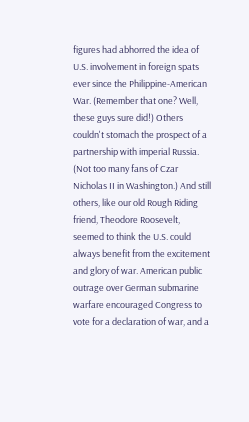figures had abhorred the idea of U.S. involvement in foreign spats ever since the Philippine-American War. (Remember that one? Well, these guys sure did!) Others couldn't stomach the prospect of a partnership with imperial Russia. (Not too many fans of Czar Nicholas II in Washington.) And still others, like our old Rough Riding friend, Theodore Roosevelt, seemed to think the U.S. could always benefit from the excitement and glory of war. American public outrage over German submarine warfare encouraged Congress to vote for a declaration of war, and a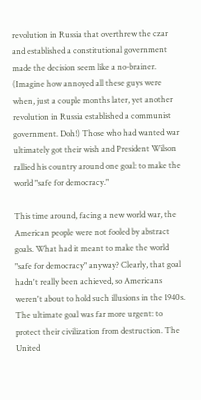revolution in Russia that overthrew the czar and established a constitutional government made the decision seem like a no-brainer. (Imagine how annoyed all these guys were when, just a couple months later, yet another revolution in Russia established a communist government. Doh!) Those who had wanted war ultimately got their wish and President Wilson rallied his country around one goal: to make the world "safe for democracy."

This time around, facing a new world war, the American people were not fooled by abstract goals. What had it meant to make the world "safe for democracy" anyway? Clearly, that goal hadn't really been achieved, so Americans weren't about to hold such illusions in the 1940s. The ultimate goal was far more urgent: to protect their civilization from destruction. The United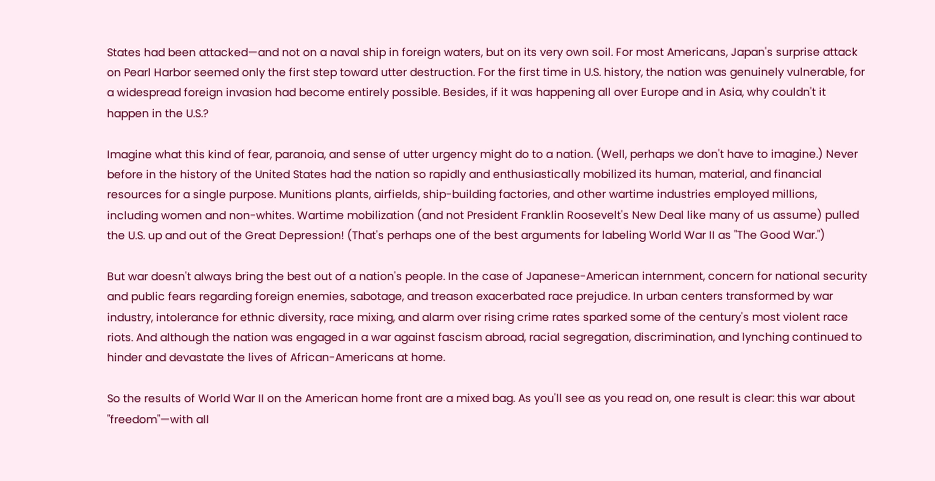States had been attacked—and not on a naval ship in foreign waters, but on its very own soil. For most Americans, Japan's surprise attack on Pearl Harbor seemed only the first step toward utter destruction. For the first time in U.S. history, the nation was genuinely vulnerable, for a widespread foreign invasion had become entirely possible. Besides, if it was happening all over Europe and in Asia, why couldn't it happen in the U.S.?

Imagine what this kind of fear, paranoia, and sense of utter urgency might do to a nation. (Well, perhaps we don't have to imagine.) Never before in the history of the United States had the nation so rapidly and enthusiastically mobilized its human, material, and financial resources for a single purpose. Munitions plants, airfields, ship-building factories, and other wartime industries employed millions, including women and non-whites. Wartime mobilization (and not President Franklin Roosevelt's New Deal like many of us assume) pulled the U.S. up and out of the Great Depression! (That's perhaps one of the best arguments for labeling World War II as "The Good War.")

But war doesn't always bring the best out of a nation's people. In the case of Japanese-American internment, concern for national security and public fears regarding foreign enemies, sabotage, and treason exacerbated race prejudice. In urban centers transformed by war industry, intolerance for ethnic diversity, race mixing, and alarm over rising crime rates sparked some of the century's most violent race riots. And although the nation was engaged in a war against fascism abroad, racial segregation, discrimination, and lynching continued to hinder and devastate the lives of African-Americans at home.

So the results of World War II on the American home front are a mixed bag. As you'll see as you read on, one result is clear: this war about "freedom"—with all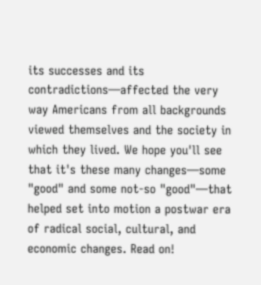its successes and its contradictions—affected the very way Americans from all backgrounds viewed themselves and the society in which they lived. We hope you'll see that it's these many changes—some "good" and some not-so "good"—that helped set into motion a postwar era of radical social, cultural, and economic changes. Read on!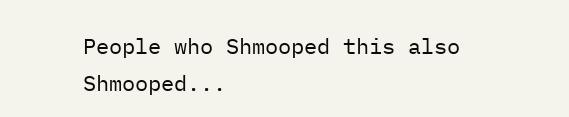People who Shmooped this also Shmooped...